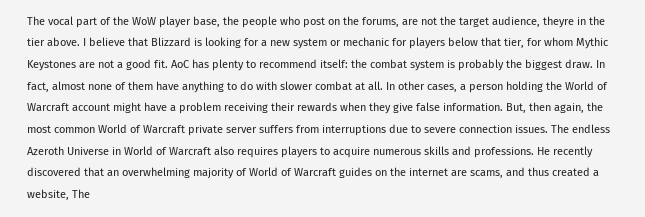The vocal part of the WoW player base, the people who post on the forums, are not the target audience, theyre in the tier above. I believe that Blizzard is looking for a new system or mechanic for players below that tier, for whom Mythic Keystones are not a good fit. AoC has plenty to recommend itself: the combat system is probably the biggest draw. In fact, almost none of them have anything to do with slower combat at all. In other cases, a person holding the World of Warcraft account might have a problem receiving their rewards when they give false information. But, then again, the most common World of Warcraft private server suffers from interruptions due to severe connection issues. The endless Azeroth Universe in World of Warcraft also requires players to acquire numerous skills and professions. He recently discovered that an overwhelming majority of World of Warcraft guides on the internet are scams, and thus created a website, The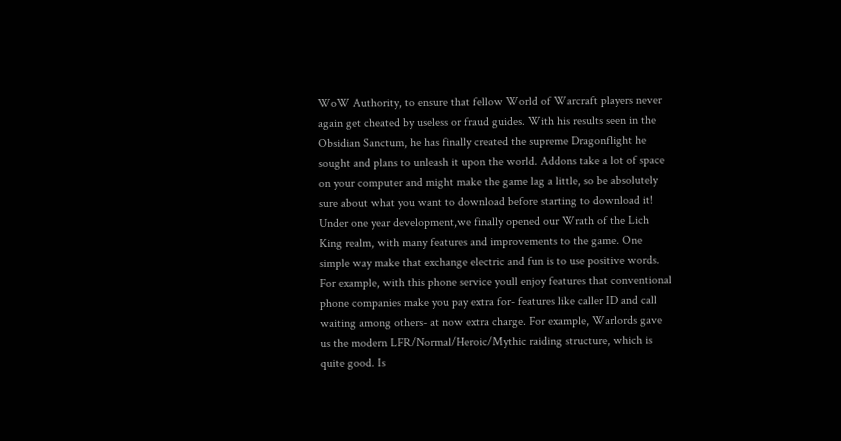WoW Authority, to ensure that fellow World of Warcraft players never again get cheated by useless or fraud guides. With his results seen in the Obsidian Sanctum, he has finally created the supreme Dragonflight he sought and plans to unleash it upon the world. Addons take a lot of space on your computer and might make the game lag a little, so be absolutely sure about what you want to download before starting to download it! Under one year development,we finally opened our Wrath of the Lich King realm, with many features and improvements to the game. One simple way make that exchange electric and fun is to use positive words. For example, with this phone service youll enjoy features that conventional phone companies make you pay extra for- features like caller ID and call waiting among others- at now extra charge. For example, Warlords gave us the modern LFR/Normal/Heroic/Mythic raiding structure, which is quite good. Is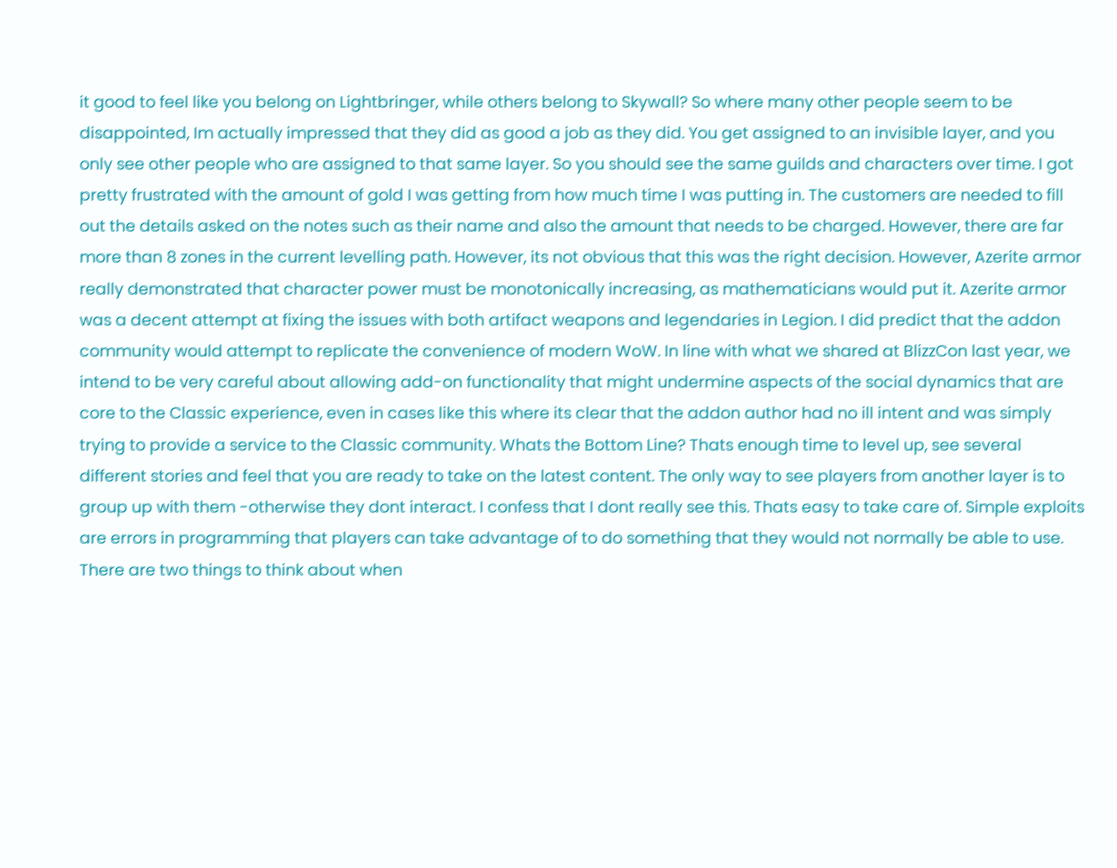it good to feel like you belong on Lightbringer, while others belong to Skywall? So where many other people seem to be disappointed, Im actually impressed that they did as good a job as they did. You get assigned to an invisible layer, and you only see other people who are assigned to that same layer. So you should see the same guilds and characters over time. I got pretty frustrated with the amount of gold I was getting from how much time I was putting in. The customers are needed to fill out the details asked on the notes such as their name and also the amount that needs to be charged. However, there are far more than 8 zones in the current levelling path. However, its not obvious that this was the right decision. However, Azerite armor really demonstrated that character power must be monotonically increasing, as mathematicians would put it. Azerite armor was a decent attempt at fixing the issues with both artifact weapons and legendaries in Legion. I did predict that the addon community would attempt to replicate the convenience of modern WoW. In line with what we shared at BlizzCon last year, we intend to be very careful about allowing add-on functionality that might undermine aspects of the social dynamics that are core to the Classic experience, even in cases like this where its clear that the addon author had no ill intent and was simply trying to provide a service to the Classic community. Whats the Bottom Line? Thats enough time to level up, see several different stories and feel that you are ready to take on the latest content. The only way to see players from another layer is to group up with them -otherwise they dont interact. I confess that I dont really see this. Thats easy to take care of. Simple exploits are errors in programming that players can take advantage of to do something that they would not normally be able to use. There are two things to think about when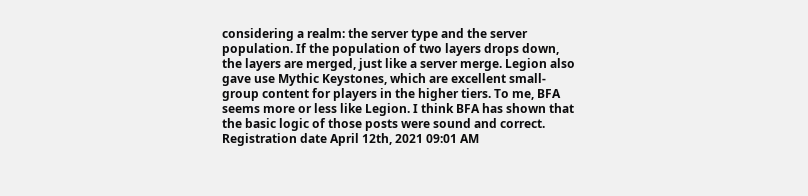considering a realm: the server type and the server population. If the population of two layers drops down, the layers are merged, just like a server merge. Legion also gave use Mythic Keystones, which are excellent small-group content for players in the higher tiers. To me, BFA seems more or less like Legion. I think BFA has shown that the basic logic of those posts were sound and correct.
Registration date April 12th, 2021 09:01 AM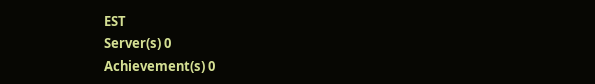EST
Server(s) 0
Achievement(s) 0